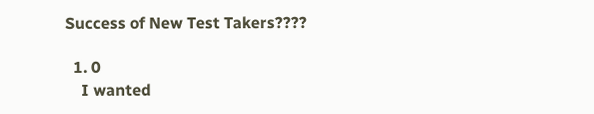Success of New Test Takers????

  1. 0
    I wanted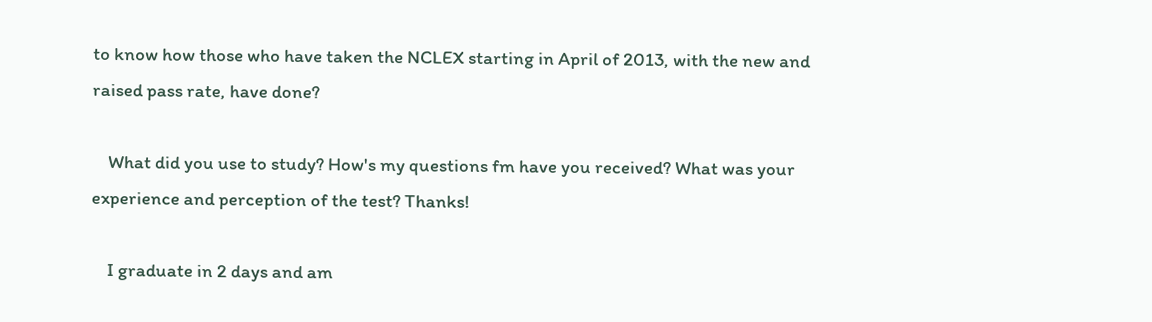to know how those who have taken the NCLEX starting in April of 2013, with the new and raised pass rate, have done?

    What did you use to study? How's my questions fm have you received? What was your experience and perception of the test? Thanks!

    I graduate in 2 days and am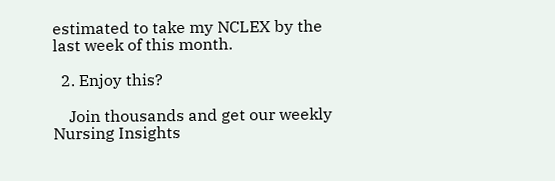estimated to take my NCLEX by the last week of this month.

  2. Enjoy this?

    Join thousands and get our weekly Nursing Insights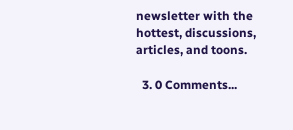newsletter with the hottest, discussions, articles, and toons.

  3. 0 Comments...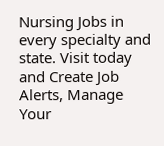Nursing Jobs in every specialty and state. Visit today and Create Job Alerts, Manage Your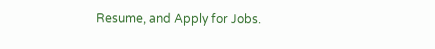Resume, and Apply for Jobs.